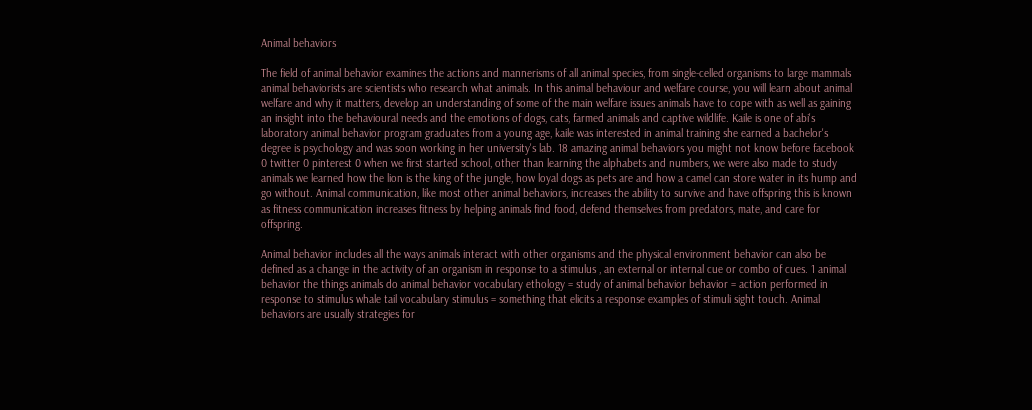Animal behaviors

The field of animal behavior examines the actions and mannerisms of all animal species, from single-celled organisms to large mammals animal behaviorists are scientists who research what animals. In this animal behaviour and welfare course, you will learn about animal welfare and why it matters, develop an understanding of some of the main welfare issues animals have to cope with as well as gaining an insight into the behavioural needs and the emotions of dogs, cats, farmed animals and captive wildlife. Kaile is one of abi's laboratory animal behavior program graduates from a young age, kaile was interested in animal training she earned a bachelor's degree is psychology and was soon working in her university's lab. 18 amazing animal behaviors you might not know before facebook 0 twitter 0 pinterest 0 when we first started school, other than learning the alphabets and numbers, we were also made to study animals we learned how the lion is the king of the jungle, how loyal dogs as pets are and how a camel can store water in its hump and go without. Animal communication, like most other animal behaviors, increases the ability to survive and have offspring this is known as fitness communication increases fitness by helping animals find food, defend themselves from predators, mate, and care for offspring.

Animal behavior includes all the ways animals interact with other organisms and the physical environment behavior can also be defined as a change in the activity of an organism in response to a stimulus , an external or internal cue or combo of cues. 1 animal behavior the things animals do animal behavior vocabulary ethology = study of animal behavior behavior = action performed in response to stimulus whale tail vocabulary stimulus = something that elicits a response examples of stimuli sight touch. Animal behaviors are usually strategies for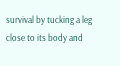survival by tucking a leg close to its body and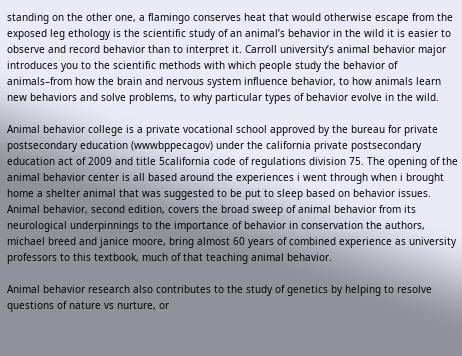standing on the other one, a flamingo conserves heat that would otherwise escape from the exposed leg ethology is the scientific study of an animal’s behavior in the wild it is easier to observe and record behavior than to interpret it. Carroll university’s animal behavior major introduces you to the scientific methods with which people study the behavior of animals–from how the brain and nervous system influence behavior, to how animals learn new behaviors and solve problems, to why particular types of behavior evolve in the wild.

Animal behavior college is a private vocational school approved by the bureau for private postsecondary education (wwwbppecagov) under the california private postsecondary education act of 2009 and title 5california code of regulations division 75. The opening of the animal behavior center is all based around the experiences i went through when i brought home a shelter animal that was suggested to be put to sleep based on behavior issues. Animal behavior, second edition, covers the broad sweep of animal behavior from its neurological underpinnings to the importance of behavior in conservation the authors, michael breed and janice moore, bring almost 60 years of combined experience as university professors to this textbook, much of that teaching animal behavior.

Animal behavior research also contributes to the study of genetics by helping to resolve questions of nature vs nurture, or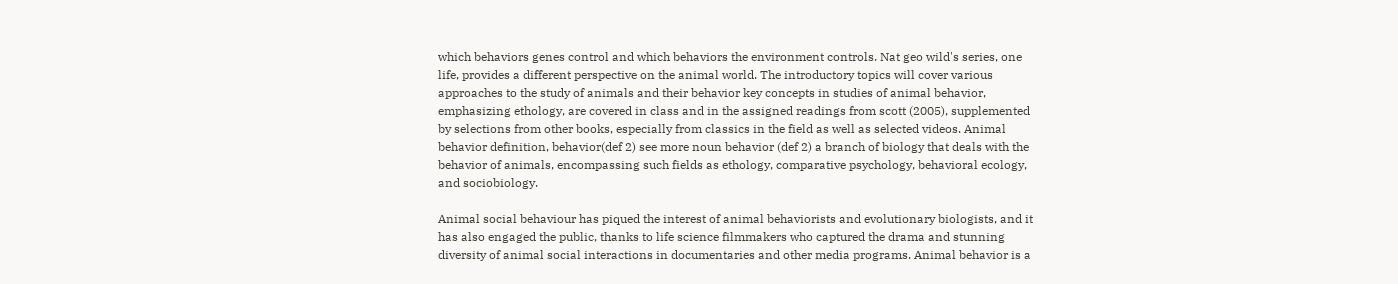which behaviors genes control and which behaviors the environment controls. Nat geo wild's series, one life, provides a different perspective on the animal world. The introductory topics will cover various approaches to the study of animals and their behavior key concepts in studies of animal behavior, emphasizing ethology, are covered in class and in the assigned readings from scott (2005), supplemented by selections from other books, especially from classics in the field as well as selected videos. Animal behavior definition, behavior(def 2) see more noun behavior (def 2) a branch of biology that deals with the behavior of animals, encompassing such fields as ethology, comparative psychology, behavioral ecology, and sociobiology.

Animal social behaviour has piqued the interest of animal behaviorists and evolutionary biologists, and it has also engaged the public, thanks to life science filmmakers who captured the drama and stunning diversity of animal social interactions in documentaries and other media programs. Animal behavior is a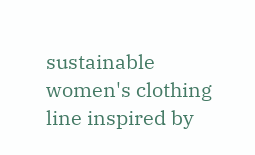sustainable women's clothing line inspired by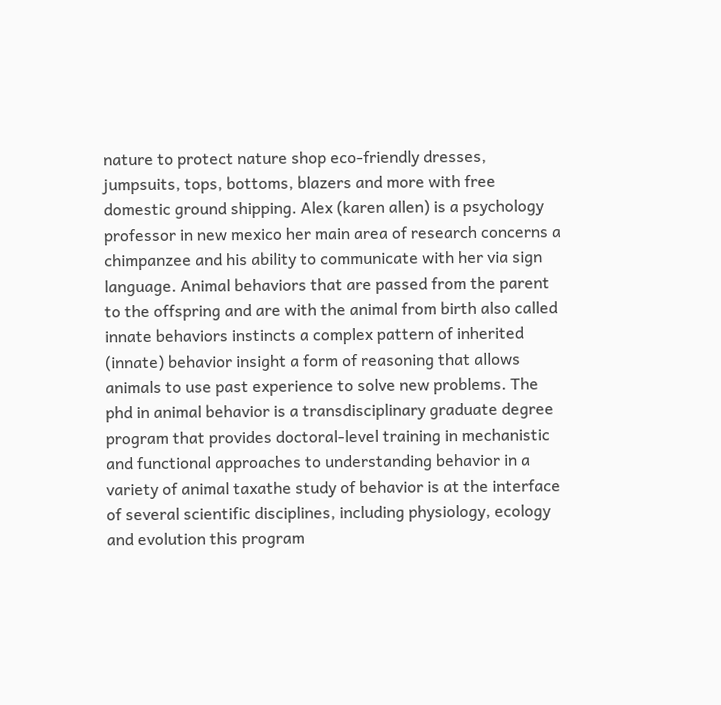nature to protect nature shop eco-friendly dresses, jumpsuits, tops, bottoms, blazers and more with free domestic ground shipping. Alex (karen allen) is a psychology professor in new mexico her main area of research concerns a chimpanzee and his ability to communicate with her via sign language. Animal behaviors that are passed from the parent to the offspring and are with the animal from birth also called innate behaviors instincts a complex pattern of inherited (innate) behavior insight a form of reasoning that allows animals to use past experience to solve new problems. The phd in animal behavior is a transdisciplinary graduate degree program that provides doctoral-level training in mechanistic and functional approaches to understanding behavior in a variety of animal taxathe study of behavior is at the interface of several scientific disciplines, including physiology, ecology and evolution this program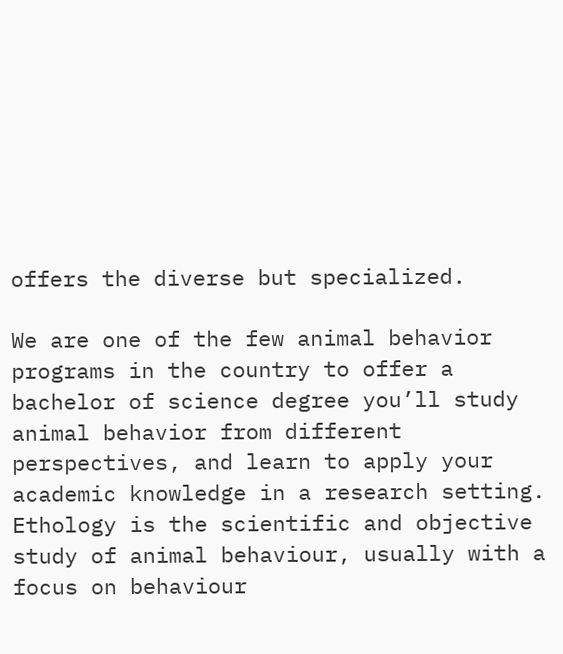offers the diverse but specialized.

We are one of the few animal behavior programs in the country to offer a bachelor of science degree you’ll study animal behavior from different perspectives, and learn to apply your academic knowledge in a research setting. Ethology is the scientific and objective study of animal behaviour, usually with a focus on behaviour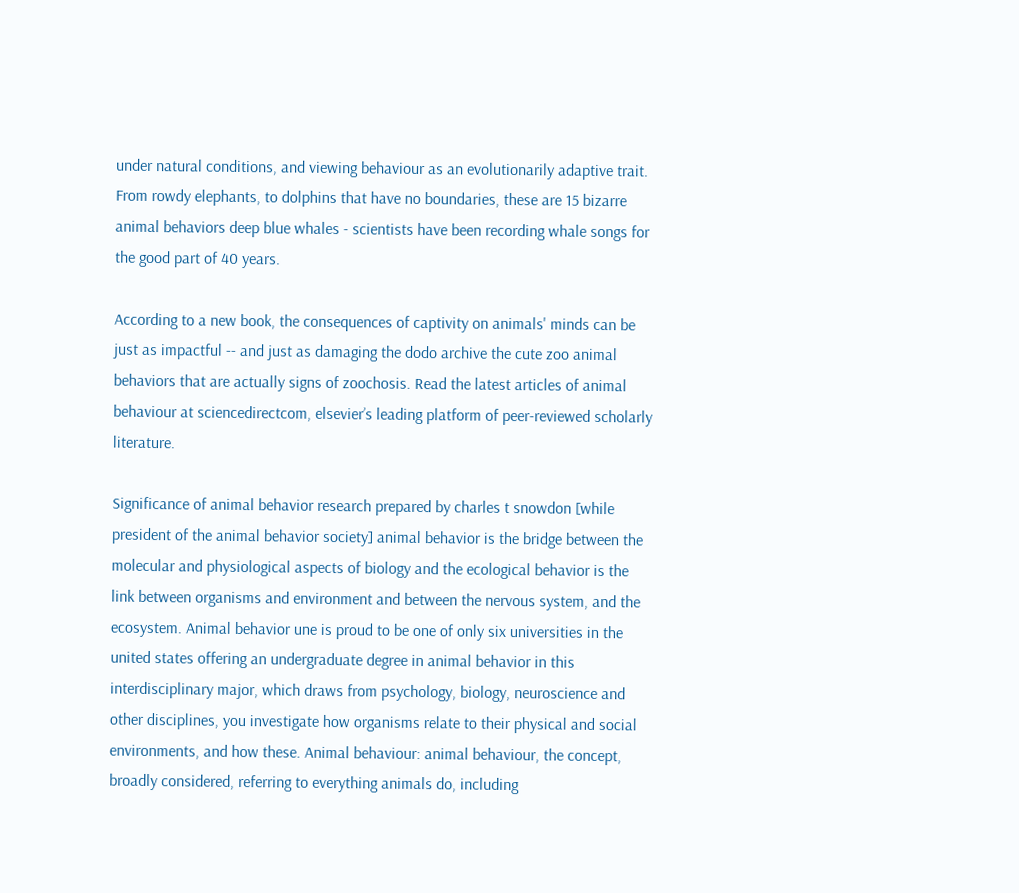under natural conditions, and viewing behaviour as an evolutionarily adaptive trait. From rowdy elephants, to dolphins that have no boundaries, these are 15 bizarre animal behaviors deep blue whales - scientists have been recording whale songs for the good part of 40 years.

According to a new book, the consequences of captivity on animals' minds can be just as impactful -- and just as damaging the dodo archive the cute zoo animal behaviors that are actually signs of zoochosis. Read the latest articles of animal behaviour at sciencedirectcom, elsevier’s leading platform of peer-reviewed scholarly literature.

Significance of animal behavior research prepared by charles t snowdon [while president of the animal behavior society] animal behavior is the bridge between the molecular and physiological aspects of biology and the ecological behavior is the link between organisms and environment and between the nervous system, and the ecosystem. Animal behavior une is proud to be one of only six universities in the united states offering an undergraduate degree in animal behavior in this interdisciplinary major, which draws from psychology, biology, neuroscience and other disciplines, you investigate how organisms relate to their physical and social environments, and how these. Animal behaviour: animal behaviour, the concept, broadly considered, referring to everything animals do, including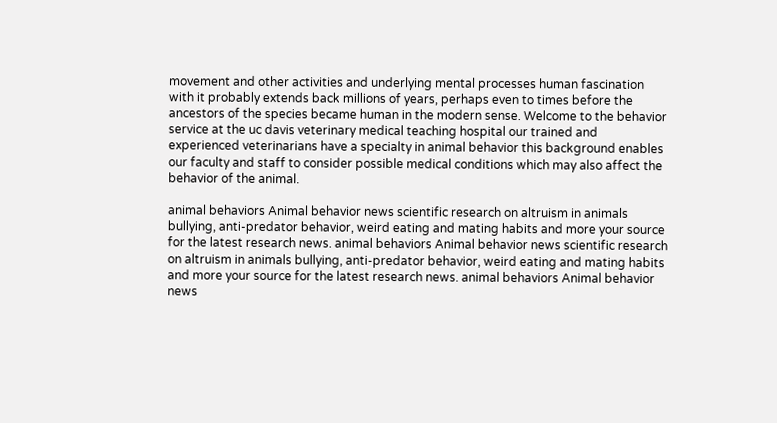movement and other activities and underlying mental processes human fascination with it probably extends back millions of years, perhaps even to times before the ancestors of the species became human in the modern sense. Welcome to the behavior service at the uc davis veterinary medical teaching hospital our trained and experienced veterinarians have a specialty in animal behavior this background enables our faculty and staff to consider possible medical conditions which may also affect the behavior of the animal.

animal behaviors Animal behavior news scientific research on altruism in animals bullying, anti-predator behavior, weird eating and mating habits and more your source for the latest research news. animal behaviors Animal behavior news scientific research on altruism in animals bullying, anti-predator behavior, weird eating and mating habits and more your source for the latest research news. animal behaviors Animal behavior news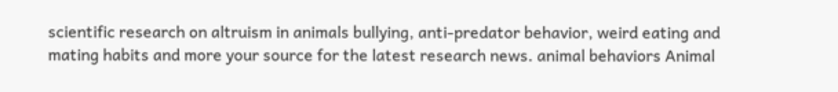scientific research on altruism in animals bullying, anti-predator behavior, weird eating and mating habits and more your source for the latest research news. animal behaviors Animal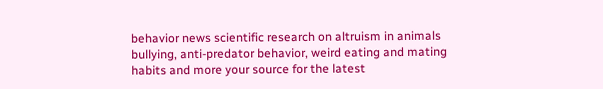behavior news scientific research on altruism in animals bullying, anti-predator behavior, weird eating and mating habits and more your source for the latest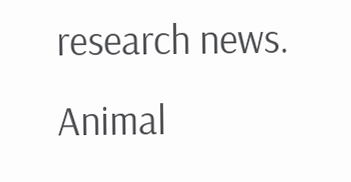research news.
Animal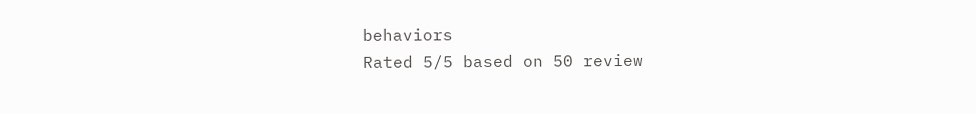behaviors
Rated 5/5 based on 50 review